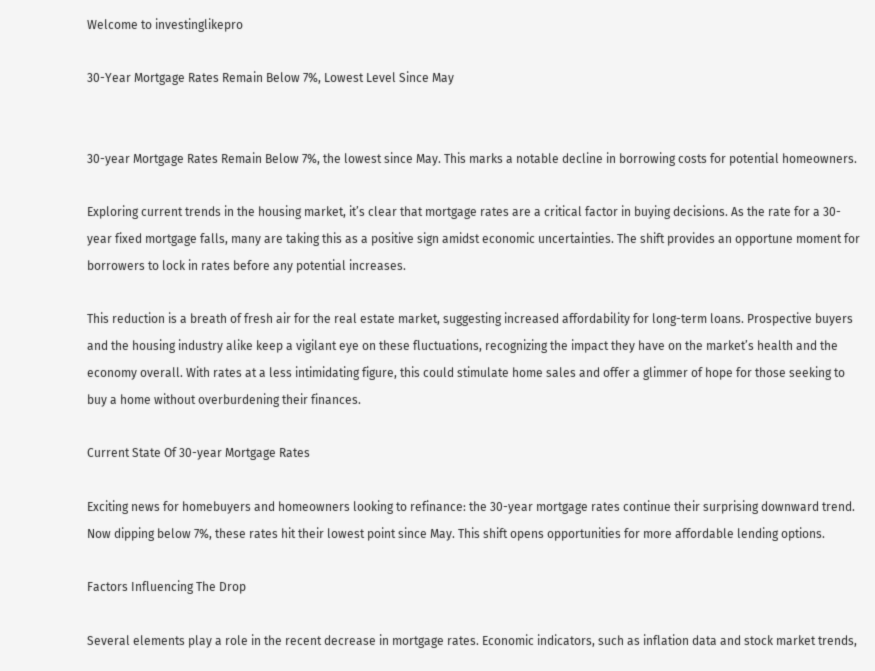Welcome to investinglikepro

30-Year Mortgage Rates Remain Below 7%, Lowest Level Since May


30-year Mortgage Rates Remain Below 7%, the lowest since May. This marks a notable decline in borrowing costs for potential homeowners.

Exploring current trends in the housing market, it’s clear that mortgage rates are a critical factor in buying decisions. As the rate for a 30-year fixed mortgage falls, many are taking this as a positive sign amidst economic uncertainties. The shift provides an opportune moment for borrowers to lock in rates before any potential increases.

This reduction is a breath of fresh air for the real estate market, suggesting increased affordability for long-term loans. Prospective buyers and the housing industry alike keep a vigilant eye on these fluctuations, recognizing the impact they have on the market’s health and the economy overall. With rates at a less intimidating figure, this could stimulate home sales and offer a glimmer of hope for those seeking to buy a home without overburdening their finances.

Current State Of 30-year Mortgage Rates

Exciting news for homebuyers and homeowners looking to refinance: the 30-year mortgage rates continue their surprising downward trend. Now dipping below 7%, these rates hit their lowest point since May. This shift opens opportunities for more affordable lending options.

Factors Influencing The Drop

Several elements play a role in the recent decrease in mortgage rates. Economic indicators, such as inflation data and stock market trends,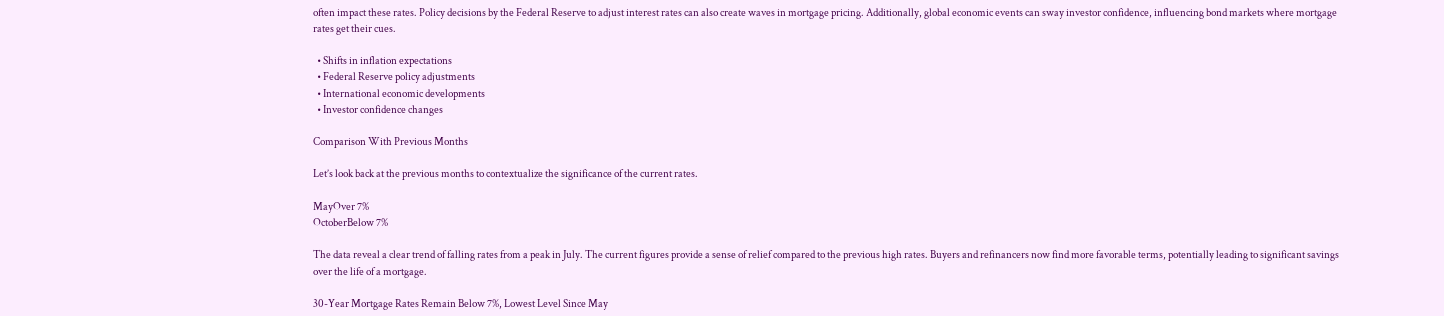often impact these rates. Policy decisions by the Federal Reserve to adjust interest rates can also create waves in mortgage pricing. Additionally, global economic events can sway investor confidence, influencing bond markets where mortgage rates get their cues.

  • Shifts in inflation expectations
  • Federal Reserve policy adjustments
  • International economic developments
  • Investor confidence changes

Comparison With Previous Months

Let’s look back at the previous months to contextualize the significance of the current rates.

MayOver 7%
OctoberBelow 7%

The data reveal a clear trend of falling rates from a peak in July. The current figures provide a sense of relief compared to the previous high rates. Buyers and refinancers now find more favorable terms, potentially leading to significant savings over the life of a mortgage.

30-Year Mortgage Rates Remain Below 7%, Lowest Level Since May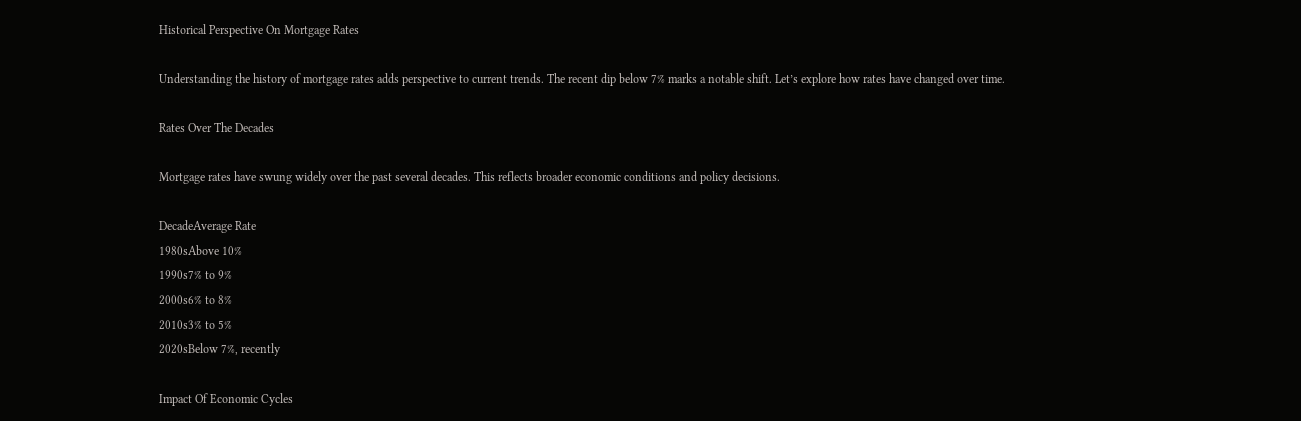Historical Perspective On Mortgage Rates

Understanding the history of mortgage rates adds perspective to current trends. The recent dip below 7% marks a notable shift. Let’s explore how rates have changed over time.

Rates Over The Decades

Mortgage rates have swung widely over the past several decades. This reflects broader economic conditions and policy decisions.

DecadeAverage Rate
1980sAbove 10%
1990s7% to 9%
2000s6% to 8%
2010s3% to 5%
2020sBelow 7%, recently

Impact Of Economic Cycles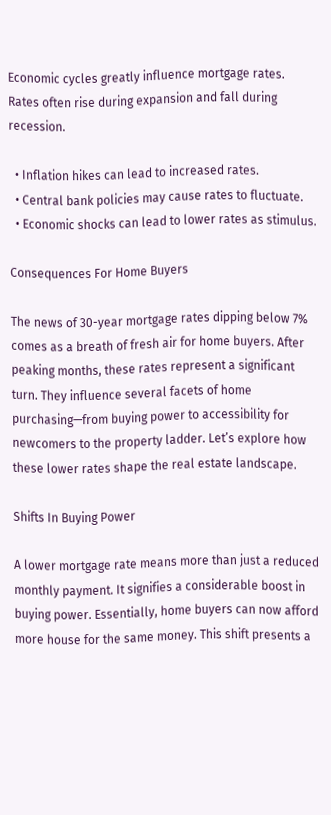Economic cycles greatly influence mortgage rates. Rates often rise during expansion and fall during recession.

  • Inflation hikes can lead to increased rates.
  • Central bank policies may cause rates to fluctuate.
  • Economic shocks can lead to lower rates as stimulus.

Consequences For Home Buyers

The news of 30-year mortgage rates dipping below 7% comes as a breath of fresh air for home buyers. After peaking months, these rates represent a significant turn. They influence several facets of home purchasing—from buying power to accessibility for newcomers to the property ladder. Let’s explore how these lower rates shape the real estate landscape.

Shifts In Buying Power

A lower mortgage rate means more than just a reduced monthly payment. It signifies a considerable boost in buying power. Essentially, home buyers can now afford more house for the same money. This shift presents a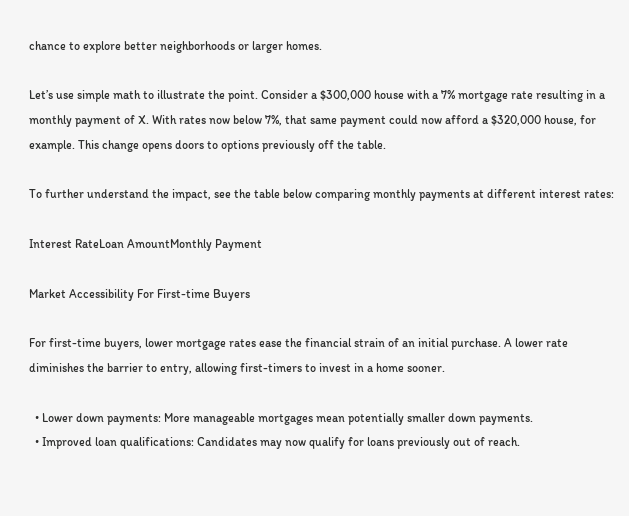chance to explore better neighborhoods or larger homes.

Let’s use simple math to illustrate the point. Consider a $300,000 house with a 7% mortgage rate resulting in a monthly payment of X. With rates now below 7%, that same payment could now afford a $320,000 house, for example. This change opens doors to options previously off the table.

To further understand the impact, see the table below comparing monthly payments at different interest rates:

Interest RateLoan AmountMonthly Payment

Market Accessibility For First-time Buyers

For first-time buyers, lower mortgage rates ease the financial strain of an initial purchase. A lower rate diminishes the barrier to entry, allowing first-timers to invest in a home sooner.

  • Lower down payments: More manageable mortgages mean potentially smaller down payments.
  • Improved loan qualifications: Candidates may now qualify for loans previously out of reach.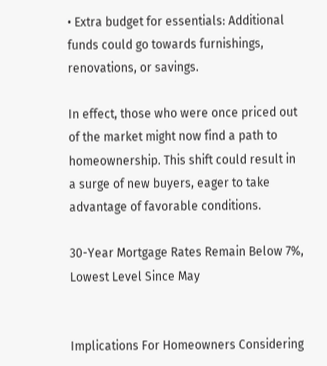• Extra budget for essentials: Additional funds could go towards furnishings, renovations, or savings.

In effect, those who were once priced out of the market might now find a path to homeownership. This shift could result in a surge of new buyers, eager to take advantage of favorable conditions.

30-Year Mortgage Rates Remain Below 7%, Lowest Level Since May


Implications For Homeowners Considering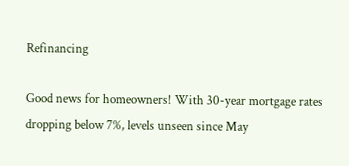Refinancing

Good news for homeowners! With 30-year mortgage rates dropping below 7%, levels unseen since May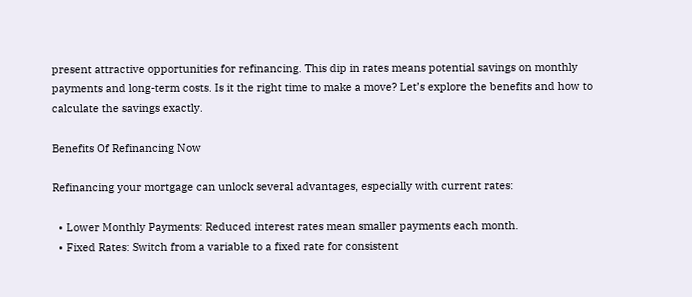present attractive opportunities for refinancing. This dip in rates means potential savings on monthly payments and long-term costs. Is it the right time to make a move? Let’s explore the benefits and how to calculate the savings exactly.

Benefits Of Refinancing Now

Refinancing your mortgage can unlock several advantages, especially with current rates:

  • Lower Monthly Payments: Reduced interest rates mean smaller payments each month.
  • Fixed Rates: Switch from a variable to a fixed rate for consistent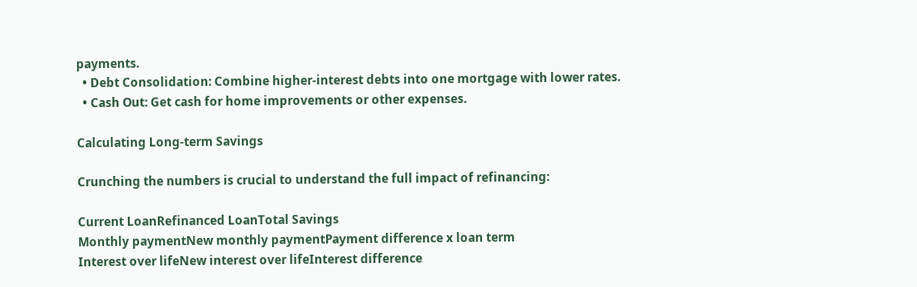payments.
  • Debt Consolidation: Combine higher-interest debts into one mortgage with lower rates.
  • Cash Out: Get cash for home improvements or other expenses.

Calculating Long-term Savings

Crunching the numbers is crucial to understand the full impact of refinancing:

Current LoanRefinanced LoanTotal Savings
Monthly paymentNew monthly paymentPayment difference x loan term
Interest over lifeNew interest over lifeInterest difference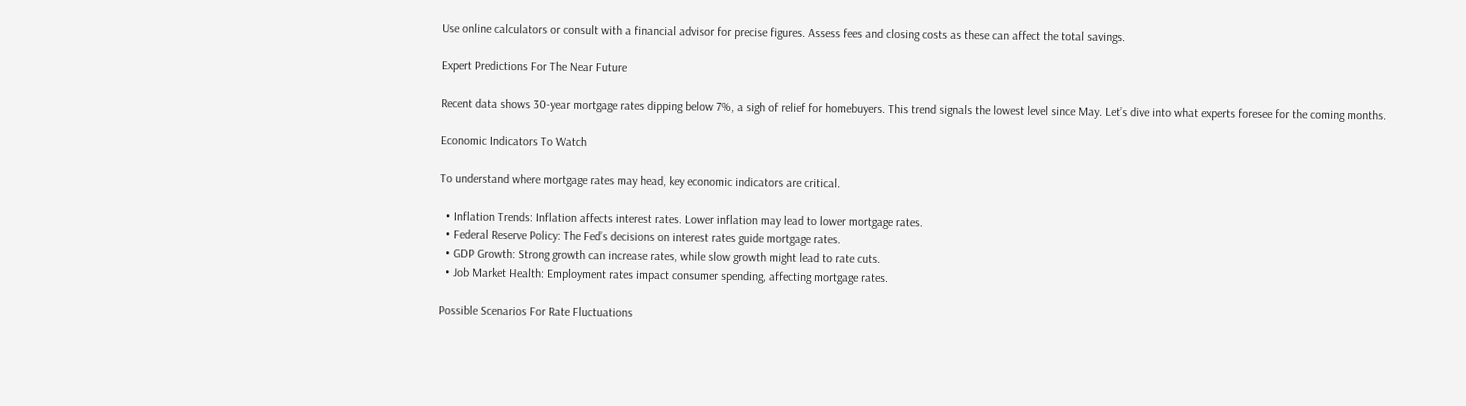Use online calculators or consult with a financial advisor for precise figures. Assess fees and closing costs as these can affect the total savings.

Expert Predictions For The Near Future

Recent data shows 30-year mortgage rates dipping below 7%, a sigh of relief for homebuyers. This trend signals the lowest level since May. Let’s dive into what experts foresee for the coming months.

Economic Indicators To Watch

To understand where mortgage rates may head, key economic indicators are critical.

  • Inflation Trends: Inflation affects interest rates. Lower inflation may lead to lower mortgage rates.
  • Federal Reserve Policy: The Fed’s decisions on interest rates guide mortgage rates.
  • GDP Growth: Strong growth can increase rates, while slow growth might lead to rate cuts.
  • Job Market Health: Employment rates impact consumer spending, affecting mortgage rates.

Possible Scenarios For Rate Fluctuations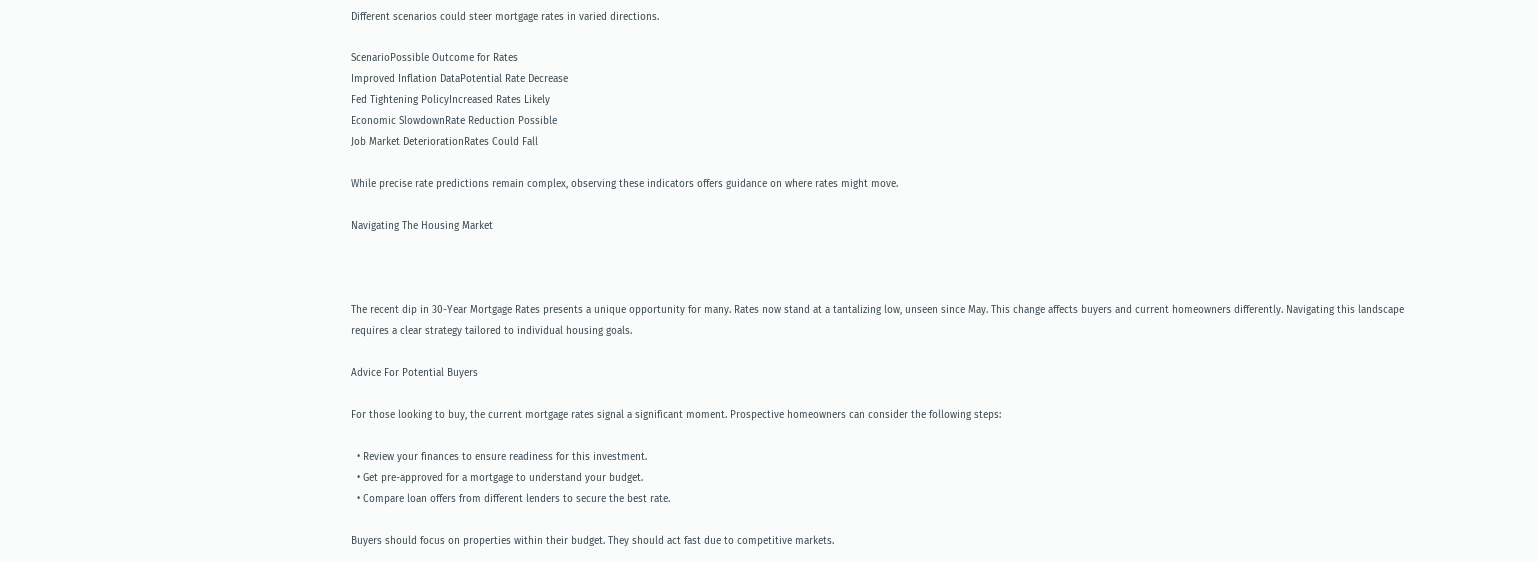Different scenarios could steer mortgage rates in varied directions.

ScenarioPossible Outcome for Rates
Improved Inflation DataPotential Rate Decrease
Fed Tightening PolicyIncreased Rates Likely
Economic SlowdownRate Reduction Possible
Job Market DeteriorationRates Could Fall

While precise rate predictions remain complex, observing these indicators offers guidance on where rates might move.

Navigating The Housing Market



The recent dip in 30-Year Mortgage Rates presents a unique opportunity for many. Rates now stand at a tantalizing low, unseen since May. This change affects buyers and current homeowners differently. Navigating this landscape requires a clear strategy tailored to individual housing goals.

Advice For Potential Buyers

For those looking to buy, the current mortgage rates signal a significant moment. Prospective homeowners can consider the following steps:

  • Review your finances to ensure readiness for this investment.
  • Get pre-approved for a mortgage to understand your budget.
  • Compare loan offers from different lenders to secure the best rate.

Buyers should focus on properties within their budget. They should act fast due to competitive markets.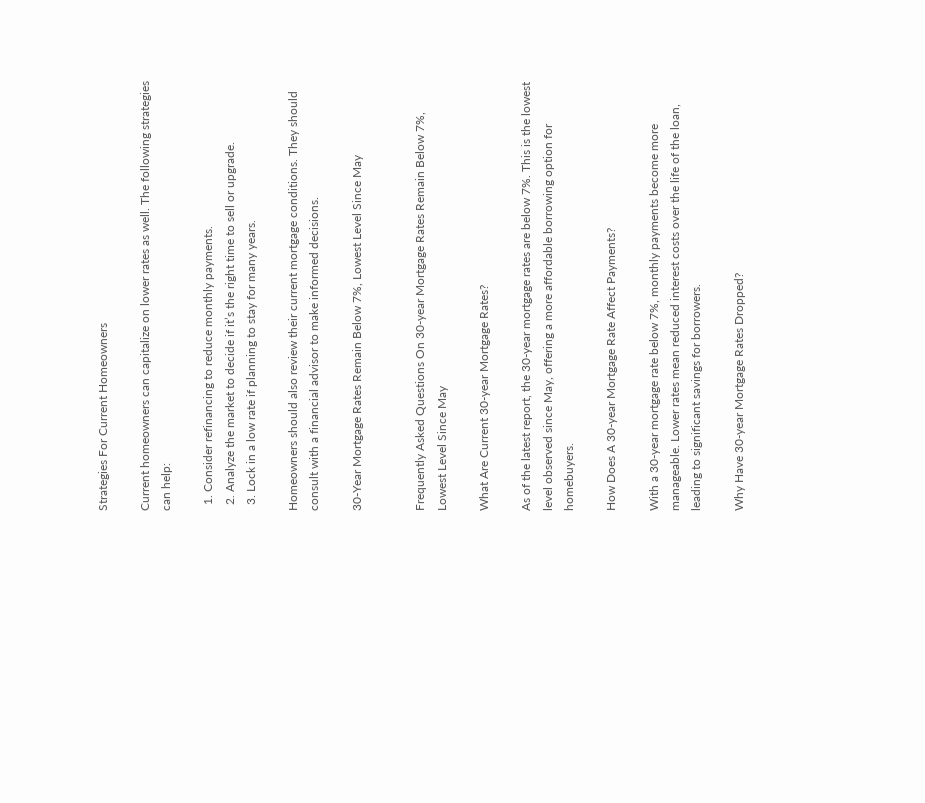Strategies For Current Homeowners

Current homeowners can capitalize on lower rates as well. The following strategies can help:

  1. Consider refinancing to reduce monthly payments.
  2. Analyze the market to decide if it’s the right time to sell or upgrade.
  3. Lock in a low rate if planning to stay for many years.

Homeowners should also review their current mortgage conditions. They should consult with a financial advisor to make informed decisions.

30-Year Mortgage Rates Remain Below 7%, Lowest Level Since May


Frequently Asked Questions On 30-year Mortgage Rates Remain Below 7%, Lowest Level Since May

What Are Current 30-year Mortgage Rates?

As of the latest report, the 30-year mortgage rates are below 7%. This is the lowest level observed since May, offering a more affordable borrowing option for homebuyers.

How Does A 30-year Mortgage Rate Affect Payments?

With a 30-year mortgage rate below 7%, monthly payments become more manageable. Lower rates mean reduced interest costs over the life of the loan, leading to significant savings for borrowers.

Why Have 30-year Mortgage Rates Dropped?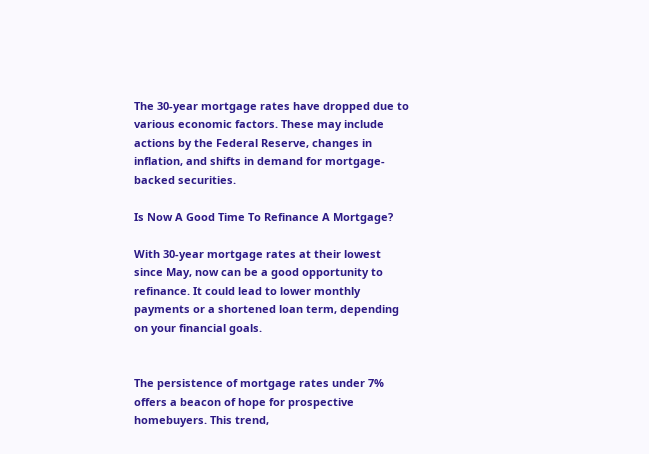The 30-year mortgage rates have dropped due to various economic factors. These may include actions by the Federal Reserve, changes in inflation, and shifts in demand for mortgage-backed securities.

Is Now A Good Time To Refinance A Mortgage?

With 30-year mortgage rates at their lowest since May, now can be a good opportunity to refinance. It could lead to lower monthly payments or a shortened loan term, depending on your financial goals.


The persistence of mortgage rates under 7% offers a beacon of hope for prospective homebuyers. This trend,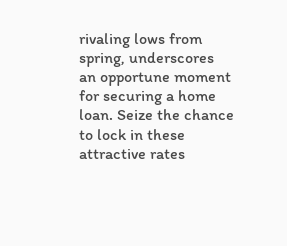rivaling lows from spring, underscores an opportune moment for securing a home loan. Seize the chance to lock in these attractive rates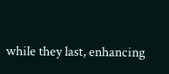while they last, enhancing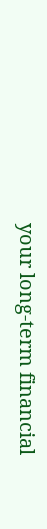your long-term financial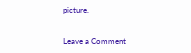picture.


Leave a Comment